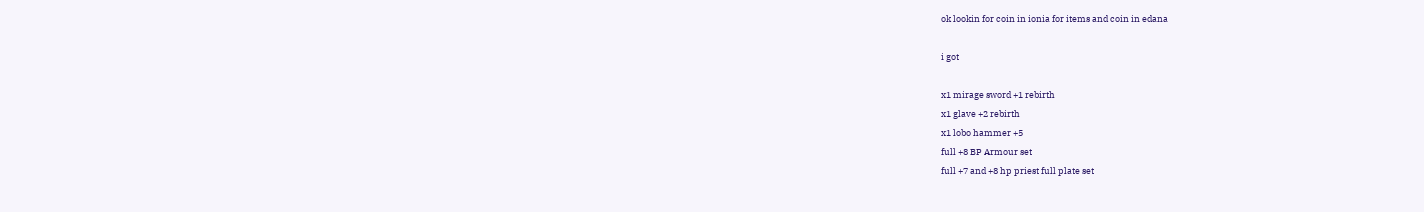ok lookin for coin in ionia for items and coin in edana

i got

x1 mirage sword +1 rebirth
x1 glave +2 rebirth
x1 lobo hammer +5
full +8 BP Armour set
full +7 and +8 hp priest full plate set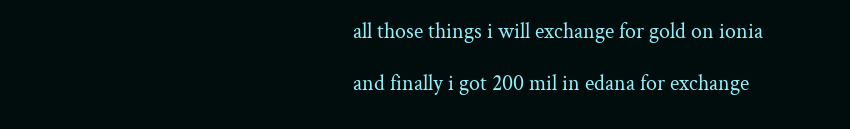all those things i will exchange for gold on ionia

and finally i got 200 mil in edana for exchange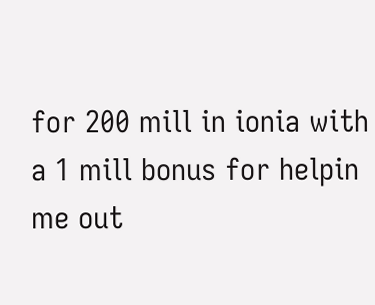for 200 mill in ionia with a 1 mill bonus for helpin me out